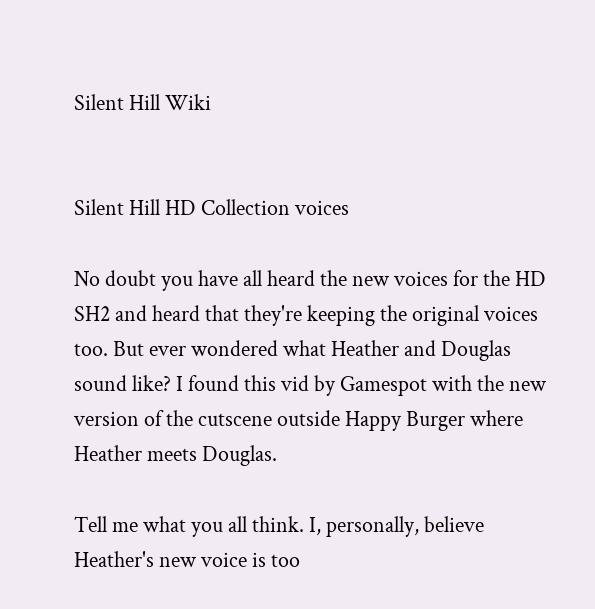Silent Hill Wiki


Silent Hill HD Collection voices

No doubt you have all heard the new voices for the HD SH2 and heard that they're keeping the original voices too. But ever wondered what Heather and Douglas sound like? I found this vid by Gamespot with the new version of the cutscene outside Happy Burger where Heather meets Douglas.

Tell me what you all think. I, personally, believe Heather's new voice is too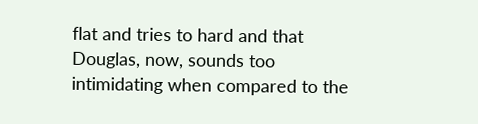flat and tries to hard and that Douglas, now, sounds too intimidating when compared to the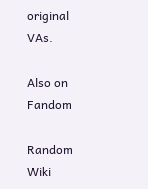original VAs.

Also on Fandom

Random Wiki